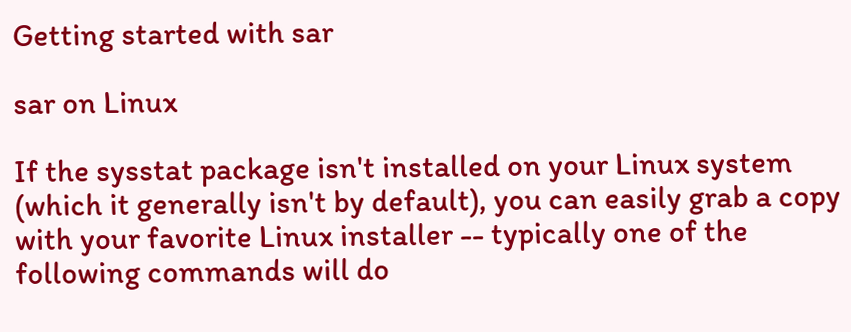Getting started with sar

sar on Linux

If the sysstat package isn't installed on your Linux system (which it generally isn't by default), you can easily grab a copy with your favorite Linux installer -- typically one of the following commands will do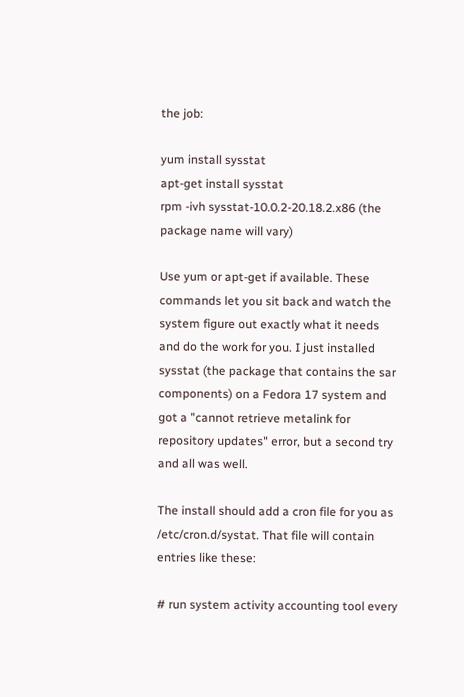the job:

yum install sysstat
apt-get install sysstat
rpm -ivh sysstat-10.0.2-20.18.2.x86 (the package name will vary)

Use yum or apt-get if available. These commands let you sit back and watch the system figure out exactly what it needs and do the work for you. I just installed sysstat (the package that contains the sar components) on a Fedora 17 system and got a "cannot retrieve metalink for repository updates" error, but a second try and all was well.

The install should add a cron file for you as /etc/cron.d/systat. That file will contain entries like these:

# run system activity accounting tool every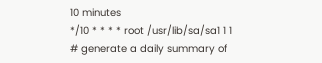10 minutes
*/10 * * * * root /usr/lib/sa/sa1 1 1
# generate a daily summary of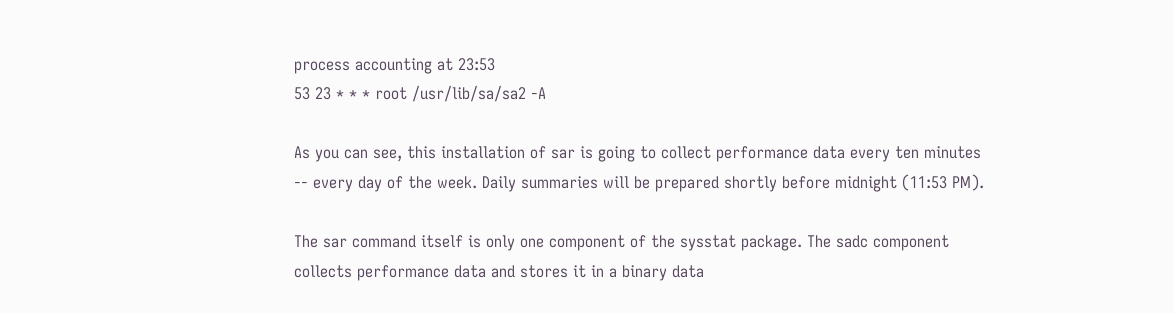process accounting at 23:53
53 23 * * * root /usr/lib/sa/sa2 -A

As you can see, this installation of sar is going to collect performance data every ten minutes -- every day of the week. Daily summaries will be prepared shortly before midnight (11:53 PM).

The sar command itself is only one component of the sysstat package. The sadc component collects performance data and stores it in a binary data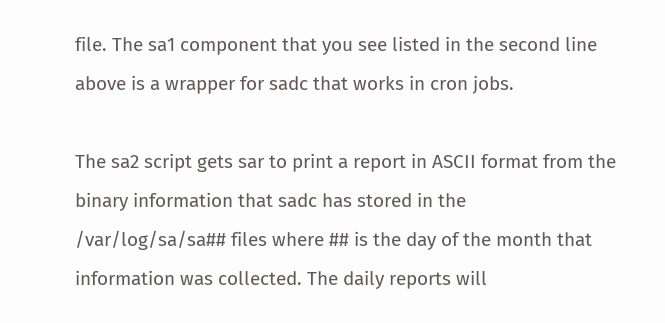file. The sa1 component that you see listed in the second line above is a wrapper for sadc that works in cron jobs.

The sa2 script gets sar to print a report in ASCII format from the binary information that sadc has stored in the /var/log/sa/sa## files where ## is the day of the month that information was collected. The daily reports will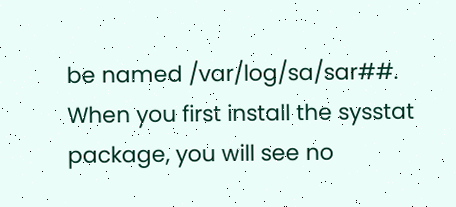be named /var/log/sa/sar##. When you first install the sysstat package, you will see no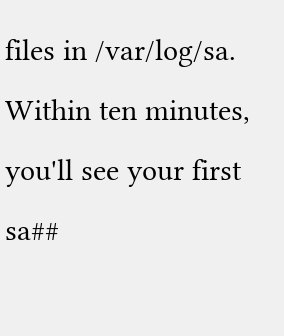files in /var/log/sa. Within ten minutes, you'll see your first sa##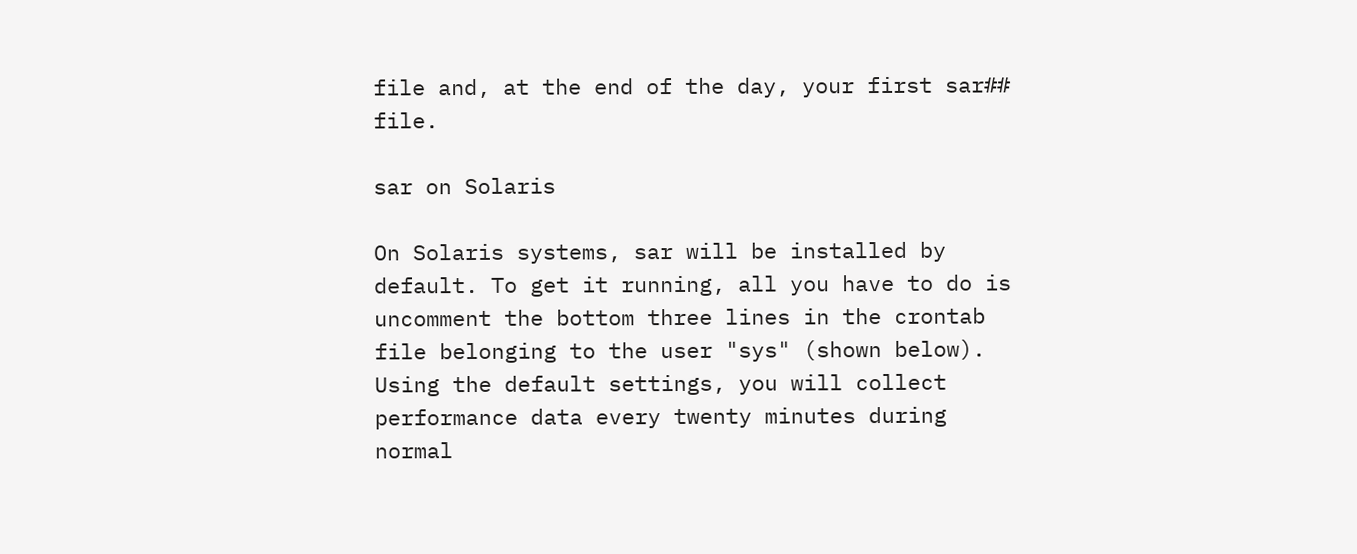file and, at the end of the day, your first sar## file.

sar on Solaris

On Solaris systems, sar will be installed by default. To get it running, all you have to do is uncomment the bottom three lines in the crontab file belonging to the user "sys" (shown below). Using the default settings, you will collect performance data every twenty minutes during normal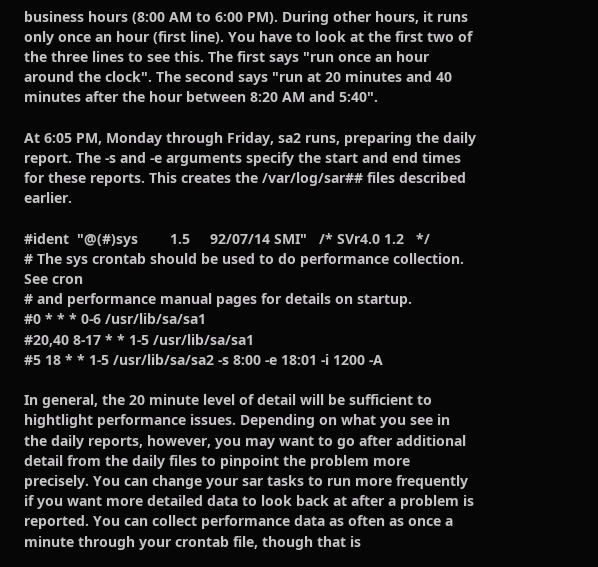business hours (8:00 AM to 6:00 PM). During other hours, it runs only once an hour (first line). You have to look at the first two of the three lines to see this. The first says "run once an hour around the clock". The second says "run at 20 minutes and 40 minutes after the hour between 8:20 AM and 5:40".

At 6:05 PM, Monday through Friday, sa2 runs, preparing the daily report. The -s and -e arguments specify the start and end times for these reports. This creates the /var/log/sar## files described earlier.

#ident  "@(#)sys        1.5     92/07/14 SMI"   /* SVr4.0 1.2   */
# The sys crontab should be used to do performance collection. See cron
# and performance manual pages for details on startup.
#0 * * * 0-6 /usr/lib/sa/sa1
#20,40 8-17 * * 1-5 /usr/lib/sa/sa1
#5 18 * * 1-5 /usr/lib/sa/sa2 -s 8:00 -e 18:01 -i 1200 -A

In general, the 20 minute level of detail will be sufficient to hightlight performance issues. Depending on what you see in the daily reports, however, you may want to go after additional detail from the daily files to pinpoint the problem more precisely. You can change your sar tasks to run more frequently if you want more detailed data to look back at after a problem is reported. You can collect performance data as often as once a minute through your crontab file, though that is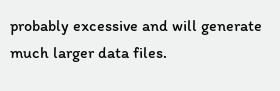probably excessive and will generate much larger data files.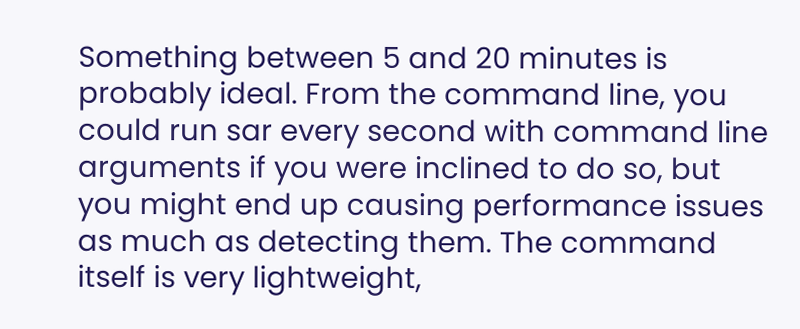Something between 5 and 20 minutes is probably ideal. From the command line, you could run sar every second with command line arguments if you were inclined to do so, but you might end up causing performance issues as much as detecting them. The command itself is very lightweight,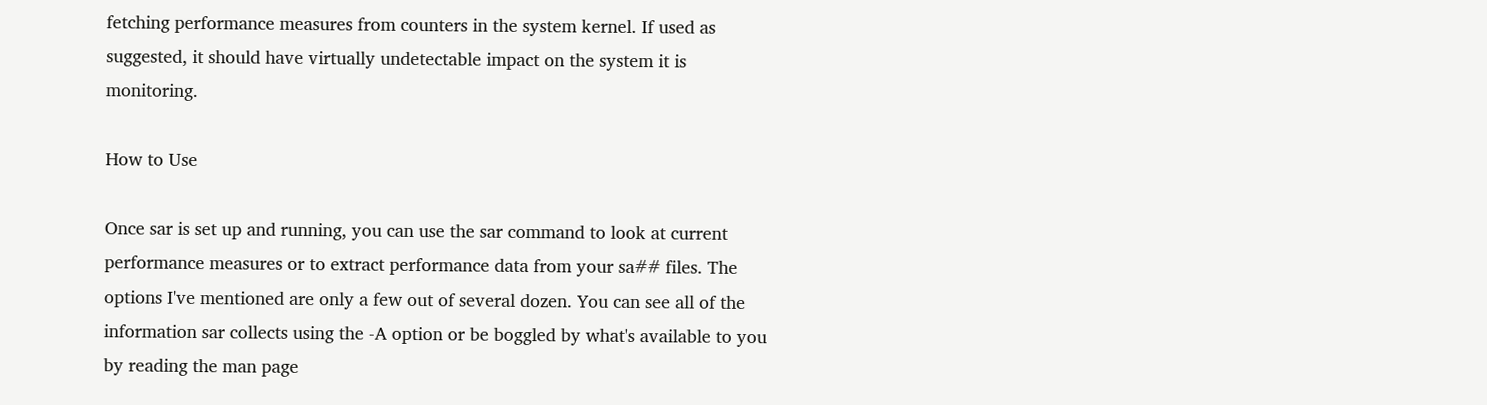fetching performance measures from counters in the system kernel. If used as suggested, it should have virtually undetectable impact on the system it is monitoring.

How to Use

Once sar is set up and running, you can use the sar command to look at current performance measures or to extract performance data from your sa## files. The options I've mentioned are only a few out of several dozen. You can see all of the information sar collects using the -A option or be boggled by what's available to you by reading the man page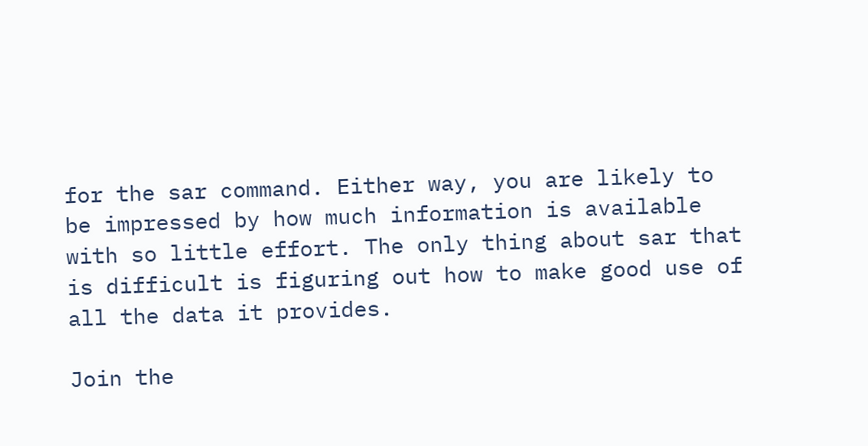for the sar command. Either way, you are likely to be impressed by how much information is available with so little effort. The only thing about sar that is difficult is figuring out how to make good use of all the data it provides.

Join the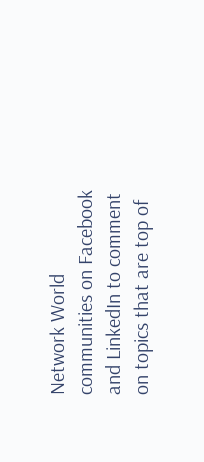Network World communities on Facebook and LinkedIn to comment on topics that are top of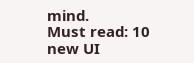mind.
Must read: 10 new UI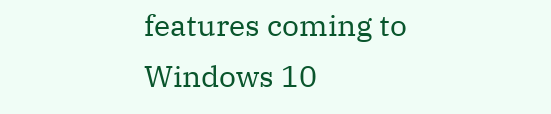features coming to Windows 10